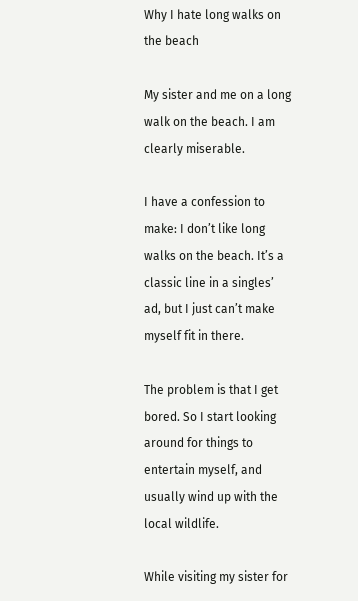Why I hate long walks on the beach

My sister and me on a long walk on the beach. I am clearly miserable.

I have a confession to make: I don’t like long walks on the beach. It’s a classic line in a singles’ ad, but I just can’t make myself fit in there.

The problem is that I get bored. So I start looking around for things to entertain myself, and usually wind up with the local wildlife.

While visiting my sister for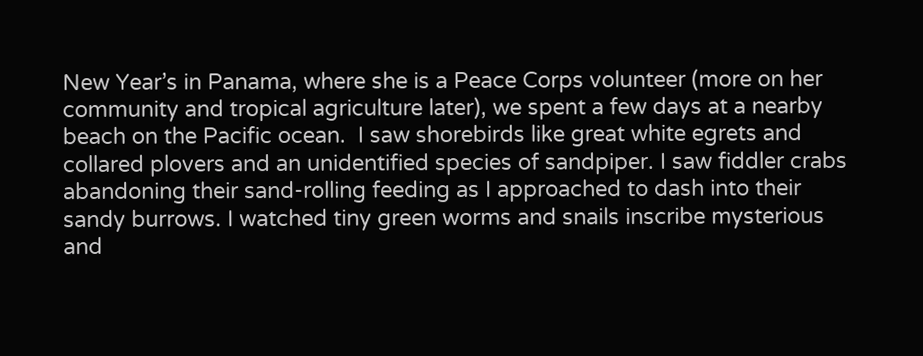New Year’s in Panama, where she is a Peace Corps volunteer (more on her community and tropical agriculture later), we spent a few days at a nearby beach on the Pacific ocean.  I saw shorebirds like great white egrets and collared plovers and an unidentified species of sandpiper. I saw fiddler crabs abandoning their sand-rolling feeding as I approached to dash into their sandy burrows. I watched tiny green worms and snails inscribe mysterious and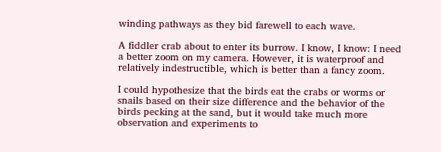winding pathways as they bid farewell to each wave.

A fiddler crab about to enter its burrow. I know, I know: I need a better zoom on my camera. However, it is waterproof and relatively indestructible, which is better than a fancy zoom.

I could hypothesize that the birds eat the crabs or worms or snails based on their size difference and the behavior of the birds pecking at the sand, but it would take much more observation and experiments to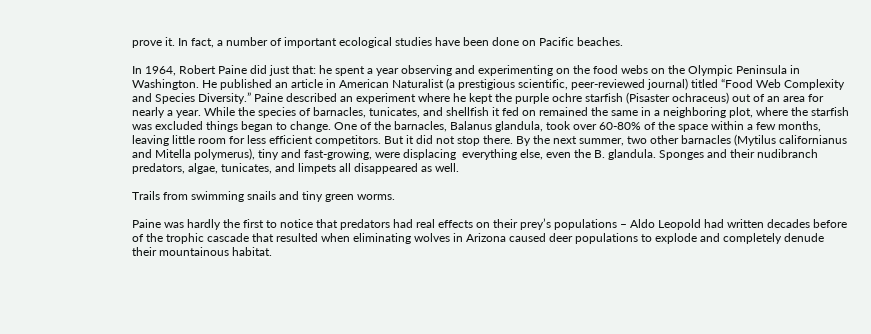prove it. In fact, a number of important ecological studies have been done on Pacific beaches.

In 1964, Robert Paine did just that: he spent a year observing and experimenting on the food webs on the Olympic Peninsula in Washington. He published an article in American Naturalist (a prestigious scientific, peer-reviewed journal) titled “Food Web Complexity and Species Diversity.” Paine described an experiment where he kept the purple ochre starfish (Pisaster ochraceus) out of an area for nearly a year. While the species of barnacles, tunicates, and shellfish it fed on remained the same in a neighboring plot, where the starfish was excluded things began to change. One of the barnacles, Balanus glandula, took over 60-80% of the space within a few months, leaving little room for less efficient competitors. But it did not stop there. By the next summer, two other barnacles (Mytilus californianus and Mitella polymerus), tiny and fast-growing, were displacing  everything else, even the B. glandula. Sponges and their nudibranch predators, algae, tunicates, and limpets all disappeared as well.

Trails from swimming snails and tiny green worms.

Paine was hardly the first to notice that predators had real effects on their prey’s populations – Aldo Leopold had written decades before of the trophic cascade that resulted when eliminating wolves in Arizona caused deer populations to explode and completely denude their mountainous habitat.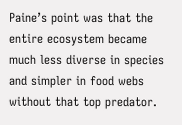Paine’s point was that the entire ecosystem became much less diverse in species and simpler in food webs without that top predator.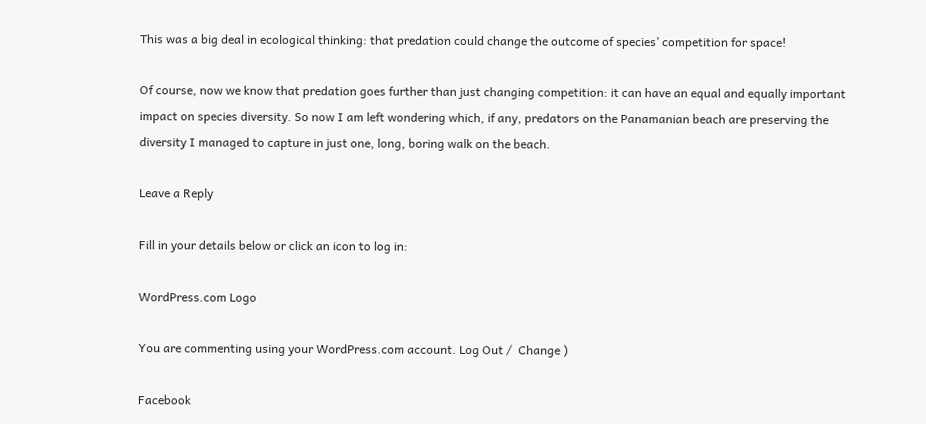This was a big deal in ecological thinking: that predation could change the outcome of species’ competition for space!

Of course, now we know that predation goes further than just changing competition: it can have an equal and equally important impact on species diversity. So now I am left wondering which, if any, predators on the Panamanian beach are preserving the diversity I managed to capture in just one, long, boring walk on the beach.

Leave a Reply

Fill in your details below or click an icon to log in:

WordPress.com Logo

You are commenting using your WordPress.com account. Log Out /  Change )

Facebook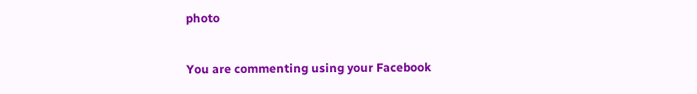photo

You are commenting using your Facebook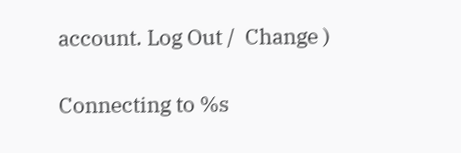account. Log Out /  Change )

Connecting to %s